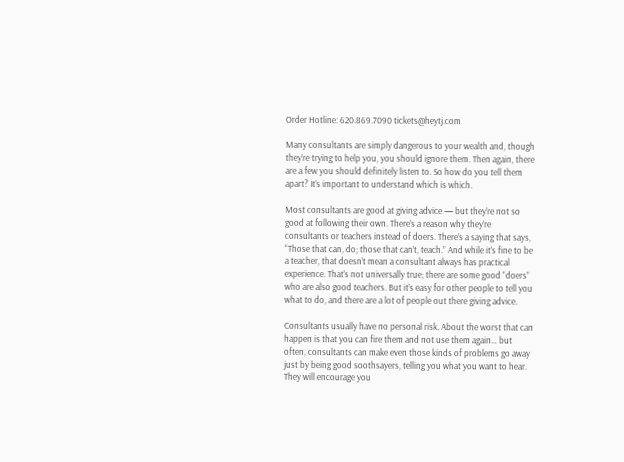Order Hotline: 620.869.7090 tickets@heytj.com

Many consultants are simply dangerous to your wealth and, though they’re trying to help you, you should ignore them. Then again, there are a few you should definitely listen to. So how do you tell them apart? It’s important to understand which is which.

Most consultants are good at giving advice — but they’re not so good at following their own. There’s a reason why they’re consultants or teachers instead of doers. There’s a saying that says, “Those that can, do; those that can’t, teach.” And while it’s fine to be a teacher, that doesn’t mean a consultant always has practical experience. That’s not universally true; there are some good “doers” who are also good teachers. But it’s easy for other people to tell you what to do, and there are a lot of people out there giving advice.

Consultants usually have no personal risk. About the worst that can happen is that you can fire them and not use them again… but often, consultants can make even those kinds of problems go away just by being good soothsayers, telling you what you want to hear. They will encourage you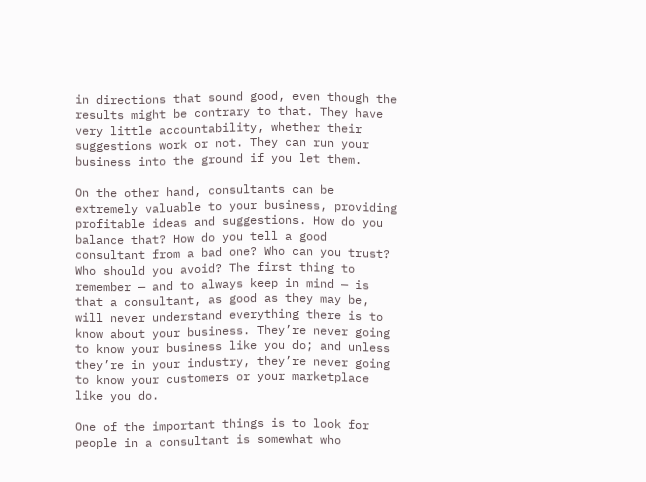in directions that sound good, even though the results might be contrary to that. They have very little accountability, whether their suggestions work or not. They can run your business into the ground if you let them.

On the other hand, consultants can be extremely valuable to your business, providing profitable ideas and suggestions. How do you balance that? How do you tell a good consultant from a bad one? Who can you trust? Who should you avoid? The first thing to remember — and to always keep in mind — is that a consultant, as good as they may be, will never understand everything there is to know about your business. They’re never going to know your business like you do; and unless they’re in your industry, they’re never going to know your customers or your marketplace like you do.

One of the important things is to look for people in a consultant is somewhat who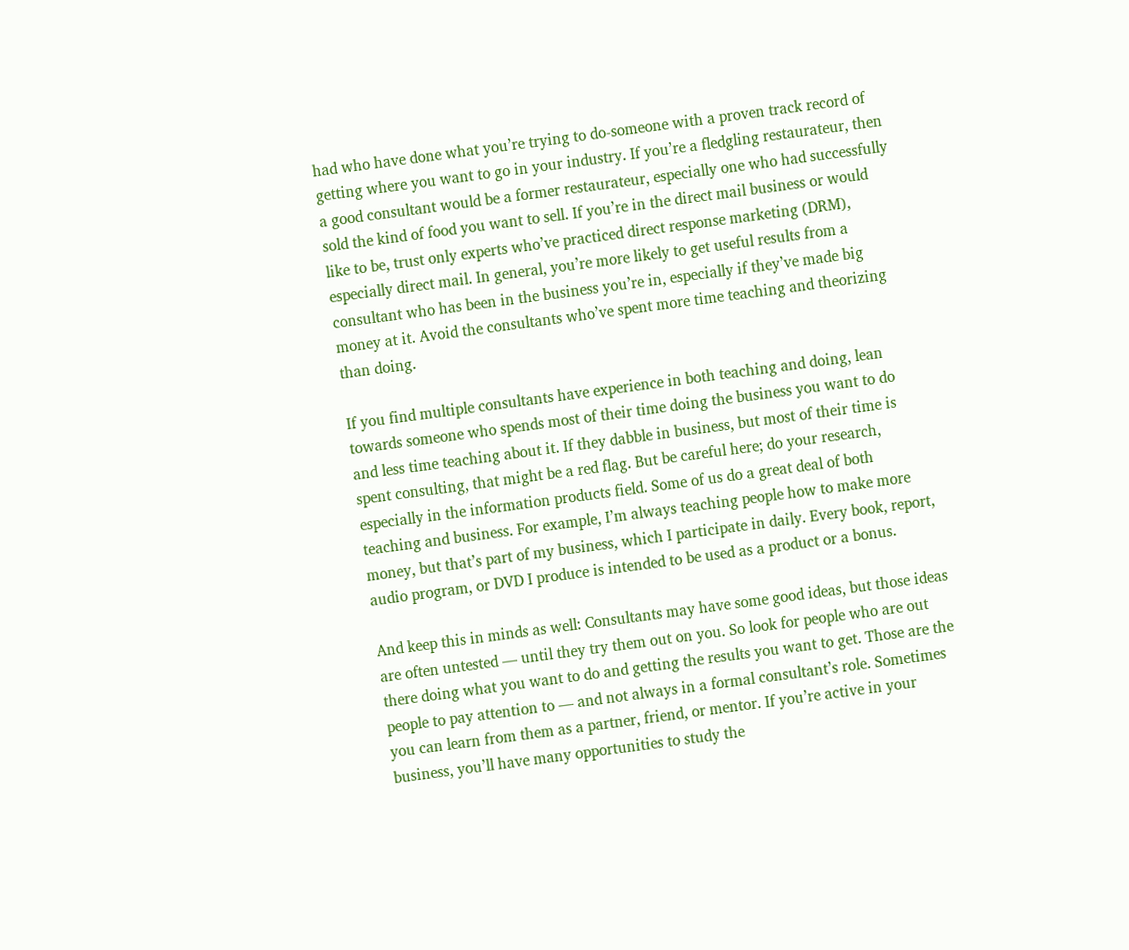had who have done what you’re trying to do-someone with a proven track record of getting where you want to go in your industry. If you’re a fledgling restaurateur, then a good consultant would be a former restaurateur, especially one who had successfully sold the kind of food you want to sell. If you’re in the direct mail business or would like to be, trust only experts who’ve practiced direct response marketing (DRM), especially direct mail. In general, you’re more likely to get useful results from a consultant who has been in the business you’re in, especially if they’ve made big money at it. Avoid the consultants who’ve spent more time teaching and theorizing than doing.

If you find multiple consultants have experience in both teaching and doing, lean towards someone who spends most of their time doing the business you want to do and less time teaching about it. If they dabble in business, but most of their time is spent consulting, that might be a red flag. But be careful here; do your research, especially in the information products field. Some of us do a great deal of both teaching and business. For example, I’m always teaching people how to make more money, but that’s part of my business, which I participate in daily. Every book, report, audio program, or DVD I produce is intended to be used as a product or a bonus.

And keep this in minds as well: Consultants may have some good ideas, but those ideas are often untested — until they try them out on you. So look for people who are out there doing what you want to do and getting the results you want to get. Those are the people to pay attention to — and not always in a formal consultant’s role. Sometimes you can learn from them as a partner, friend, or mentor. If you’re active in your business, you’ll have many opportunities to study the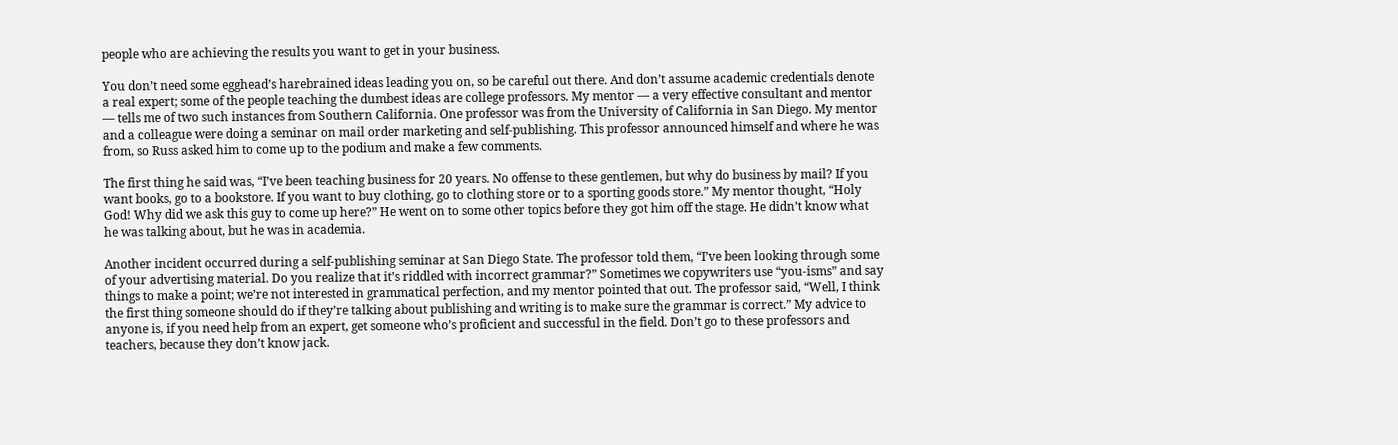people who are achieving the results you want to get in your business.

You don’t need some egghead’s harebrained ideas leading you on, so be careful out there. And don’t assume academic credentials denote a real expert; some of the people teaching the dumbest ideas are college professors. My mentor — a very effective consultant and mentor — tells me of two such instances from Southern California. One professor was from the University of California in San Diego. My mentor and a colleague were doing a seminar on mail order marketing and self-publishing. This professor announced himself and where he was from, so Russ asked him to come up to the podium and make a few comments.

The first thing he said was, “I’ve been teaching business for 20 years. No offense to these gentlemen, but why do business by mail? If you want books, go to a bookstore. If you want to buy clothing, go to clothing store or to a sporting goods store.” My mentor thought, “Holy God! Why did we ask this guy to come up here?” He went on to some other topics before they got him off the stage. He didn’t know what he was talking about, but he was in academia.

Another incident occurred during a self-publishing seminar at San Diego State. The professor told them, “I’ve been looking through some of your advertising material. Do you realize that it’s riddled with incorrect grammar?” Sometimes we copywriters use “you-isms” and say things to make a point; we’re not interested in grammatical perfection, and my mentor pointed that out. The professor said, “Well, I think the first thing someone should do if they’re talking about publishing and writing is to make sure the grammar is correct.” My advice to anyone is, if you need help from an expert, get someone who’s proficient and successful in the field. Don’t go to these professors and teachers, because they don’t know jack.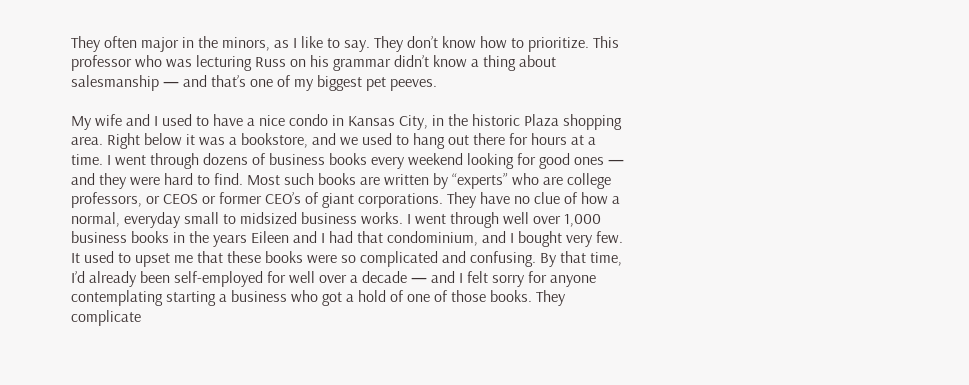They often major in the minors, as I like to say. They don’t know how to prioritize. This professor who was lecturing Russ on his grammar didn’t know a thing about salesmanship — and that’s one of my biggest pet peeves.

My wife and I used to have a nice condo in Kansas City, in the historic Plaza shopping area. Right below it was a bookstore, and we used to hang out there for hours at a time. I went through dozens of business books every weekend looking for good ones — and they were hard to find. Most such books are written by “experts” who are college professors, or CEOS or former CEO’s of giant corporations. They have no clue of how a normal, everyday small to midsized business works. I went through well over 1,000 business books in the years Eileen and I had that condominium, and I bought very few. It used to upset me that these books were so complicated and confusing. By that time, I’d already been self-employed for well over a decade — and I felt sorry for anyone contemplating starting a business who got a hold of one of those books. They complicate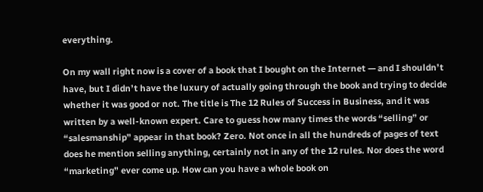everything.

On my wall right now is a cover of a book that I bought on the Internet — and I shouldn’t have, but I didn’t have the luxury of actually going through the book and trying to decide whether it was good or not. The title is The 12 Rules of Success in Business, and it was written by a well-known expert. Care to guess how many times the words “selling” or “salesmanship” appear in that book? Zero. Not once in all the hundreds of pages of text does he mention selling anything, certainly not in any of the 12 rules. Nor does the word “marketing” ever come up. How can you have a whole book on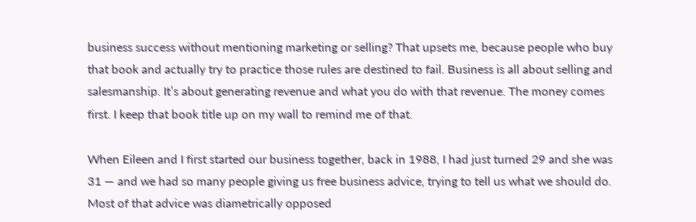business success without mentioning marketing or selling? That upsets me, because people who buy that book and actually try to practice those rules are destined to fail. Business is all about selling and salesmanship. It’s about generating revenue and what you do with that revenue. The money comes first. I keep that book title up on my wall to remind me of that.

When Eileen and I first started our business together, back in 1988, I had just turned 29 and she was 31 — and we had so many people giving us free business advice, trying to tell us what we should do. Most of that advice was diametrically opposed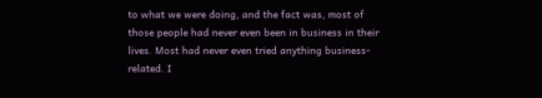to what we were doing, and the fact was, most of those people had never even been in business in their lives. Most had never even tried anything business-related. I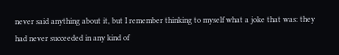never said anything about it, but I remember thinking to myself what a joke that was: they had never succeeded in any kind of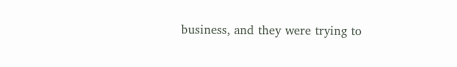business, and they were trying to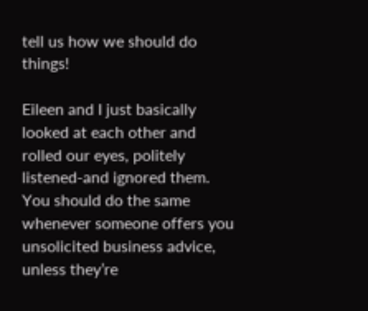tell us how we should do things!

Eileen and I just basically looked at each other and rolled our eyes, politely listened-and ignored them. You should do the same whenever someone offers you unsolicited business advice, unless they’re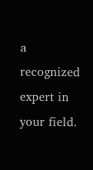a recognized expert in your field.